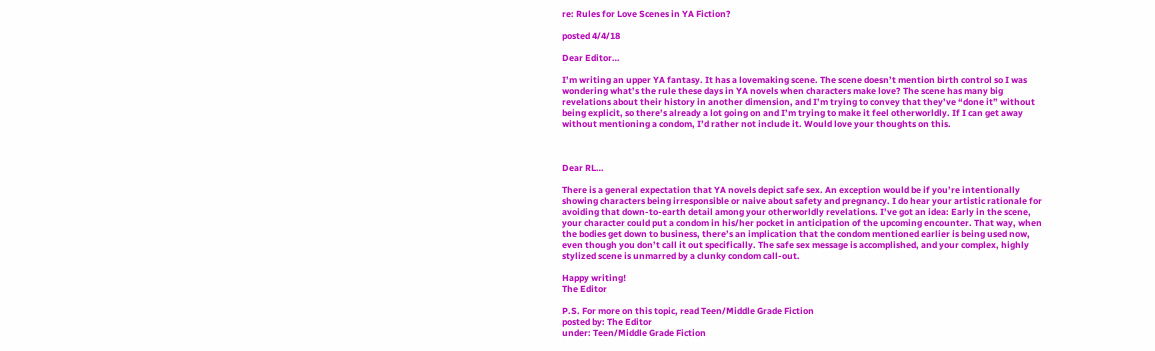re: Rules for Love Scenes in YA Fiction?

posted 4/4/18

Dear Editor…

I’m writing an upper YA fantasy. It has a lovemaking scene. The scene doesn’t mention birth control so I was wondering what’s the rule these days in YA novels when characters make love? The scene has many big revelations about their history in another dimension, and I’m trying to convey that they’ve “done it” without being explicit, so there’s already a lot going on and I’m trying to make it feel otherworldly. If I can get away without mentioning a condom, I’d rather not include it. Would love your thoughts on this.



Dear RL…

There is a general expectation that YA novels depict safe sex. An exception would be if you’re intentionally showing characters being irresponsible or naive about safety and pregnancy. I do hear your artistic rationale for avoiding that down-to-earth detail among your otherworldly revelations. I’ve got an idea: Early in the scene, your character could put a condom in his/her pocket in anticipation of the upcoming encounter. That way, when the bodies get down to business, there’s an implication that the condom mentioned earlier is being used now, even though you don’t call it out specifically. The safe sex message is accomplished, and your complex, highly stylized scene is unmarred by a clunky condom call-out.

Happy writing!
The Editor

P.S. For more on this topic, read Teen/Middle Grade Fiction
posted by: The Editor
under: Teen/Middle Grade Fiction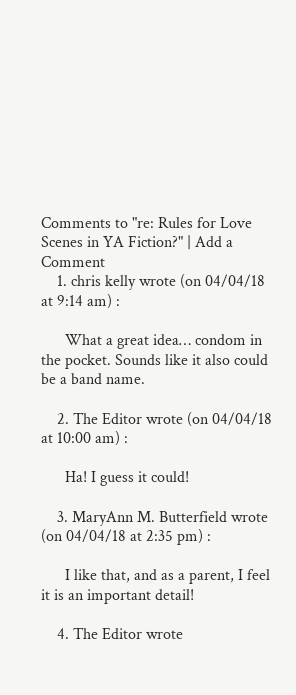Comments to "re: Rules for Love Scenes in YA Fiction?" | Add a Comment
    1. chris kelly wrote (on 04/04/18 at 9:14 am) :

      What a great idea… condom in the pocket. Sounds like it also could be a band name.

    2. The Editor wrote (on 04/04/18 at 10:00 am) :

      Ha! I guess it could!

    3. MaryAnn M. Butterfield wrote (on 04/04/18 at 2:35 pm) :

      I like that, and as a parent, I feel it is an important detail!

    4. The Editor wrote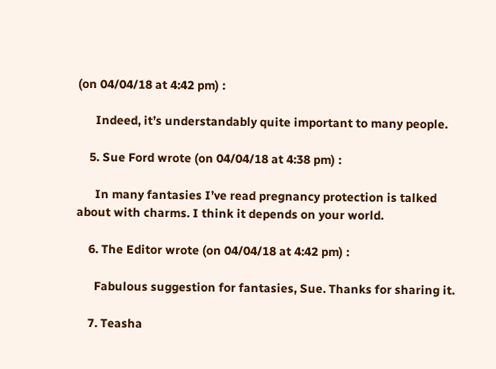(on 04/04/18 at 4:42 pm) :

      Indeed, it’s understandably quite important to many people.

    5. Sue Ford wrote (on 04/04/18 at 4:38 pm) :

      In many fantasies I’ve read pregnancy protection is talked about with charms. I think it depends on your world.

    6. The Editor wrote (on 04/04/18 at 4:42 pm) :

      Fabulous suggestion for fantasies, Sue. Thanks for sharing it.

    7. Teasha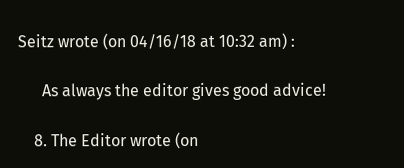Seitz wrote (on 04/16/18 at 10:32 am) :

      As always the editor gives good advice!

    8. The Editor wrote (on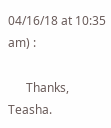04/16/18 at 10:35 am) :

      Thanks, Teasha.